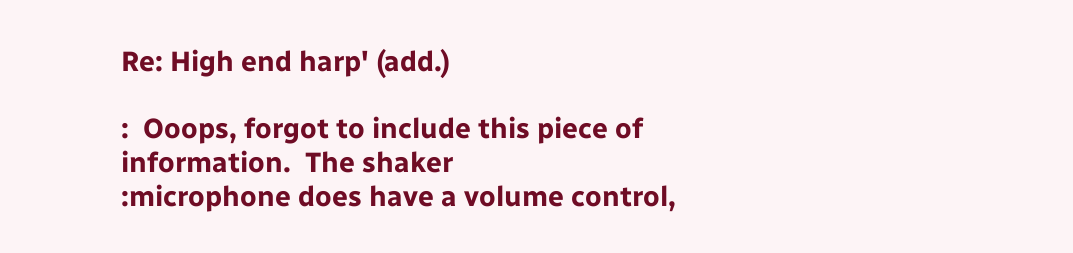Re: High end harp' (add.)

:  Ooops, forgot to include this piece of information.  The shaker
:microphone does have a volume control,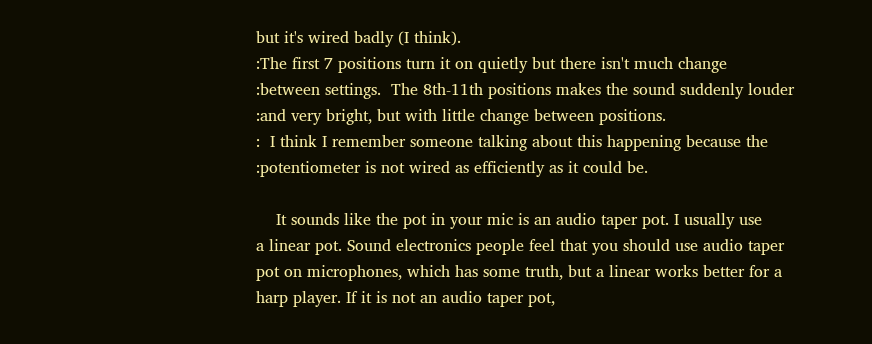but it's wired badly (I think).
:The first 7 positions turn it on quietly but there isn't much change
:between settings.  The 8th-11th positions makes the sound suddenly louder
:and very bright, but with little change between positions.
:  I think I remember someone talking about this happening because the
:potentiometer is not wired as efficiently as it could be.

    It sounds like the pot in your mic is an audio taper pot. I usually use
a linear pot. Sound electronics people feel that you should use audio taper
pot on microphones, which has some truth, but a linear works better for a
harp player. If it is not an audio taper pot,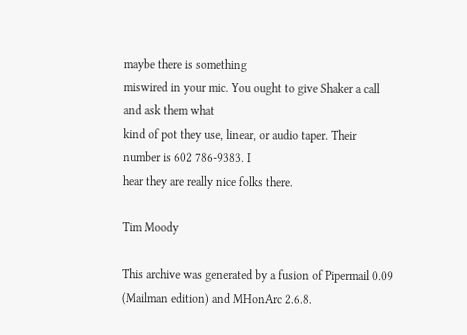maybe there is something
miswired in your mic. You ought to give Shaker a call and ask them what
kind of pot they use, linear, or audio taper. Their number is 602 786-9383. I
hear they are really nice folks there.

Tim Moody

This archive was generated by a fusion of Pipermail 0.09 (Mailman edition) and MHonArc 2.6.8.